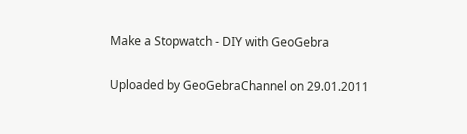Make a Stopwatch - DIY with GeoGebra

Uploaded by GeoGebraChannel on 29.01.2011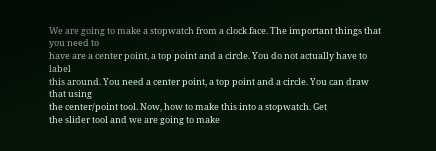We are going to make a stopwatch from a clock face. The important things that you need to
have are a center point, a top point and a circle. You do not actually have to label
this around. You need a center point, a top point and a circle. You can draw that using
the center/point tool. Now, how to make this into a stopwatch. Get
the slider tool and we are going to make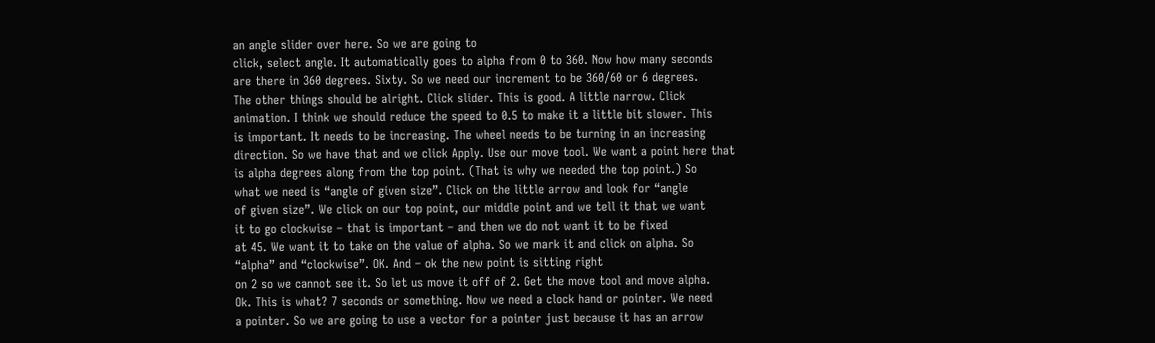an angle slider over here. So we are going to
click, select angle. It automatically goes to alpha from 0 to 360. Now how many seconds
are there in 360 degrees. Sixty. So we need our increment to be 360/60 or 6 degrees.
The other things should be alright. Click slider. This is good. A little narrow. Click
animation. I think we should reduce the speed to 0.5 to make it a little bit slower. This
is important. It needs to be increasing. The wheel needs to be turning in an increasing
direction. So we have that and we click Apply. Use our move tool. We want a point here that
is alpha degrees along from the top point. (That is why we needed the top point.) So
what we need is “angle of given size”. Click on the little arrow and look for “angle
of given size”. We click on our top point, our middle point and we tell it that we want
it to go clockwise – that is important – and then we do not want it to be fixed
at 45. We want it to take on the value of alpha. So we mark it and click on alpha. So
“alpha” and “clockwise”. OK. And – ok the new point is sitting right
on 2 so we cannot see it. So let us move it off of 2. Get the move tool and move alpha.
Ok. This is what? 7 seconds or something. Now we need a clock hand or pointer. We need
a pointer. So we are going to use a vector for a pointer just because it has an arrow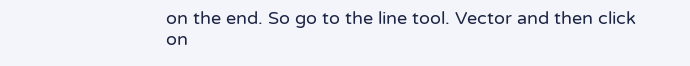on the end. So go to the line tool. Vector and then click
on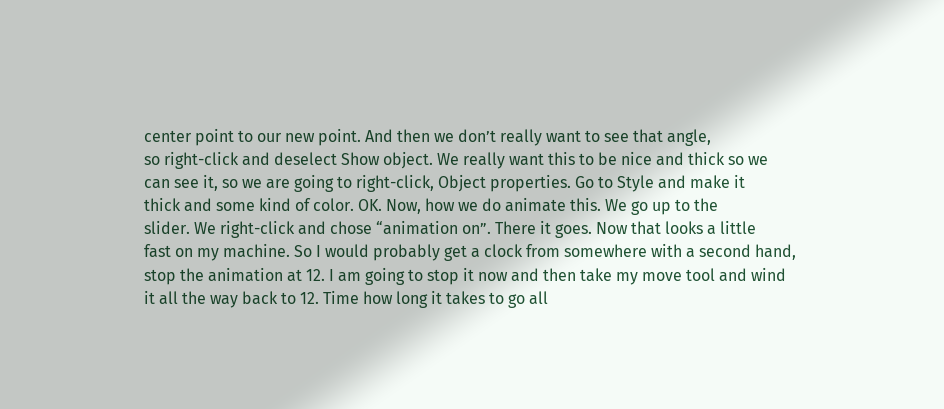center point to our new point. And then we don’t really want to see that angle,
so right-click and deselect Show object. We really want this to be nice and thick so we
can see it, so we are going to right-click, Object properties. Go to Style and make it
thick and some kind of color. OK. Now, how we do animate this. We go up to the
slider. We right-click and chose “animation on”. There it goes. Now that looks a little
fast on my machine. So I would probably get a clock from somewhere with a second hand,
stop the animation at 12. I am going to stop it now and then take my move tool and wind
it all the way back to 12. Time how long it takes to go all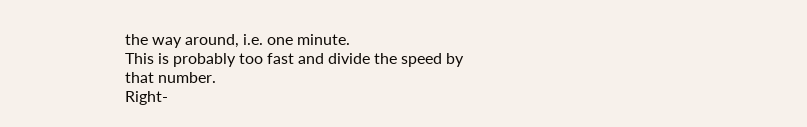the way around, i.e. one minute.
This is probably too fast and divide the speed by that number.
Right-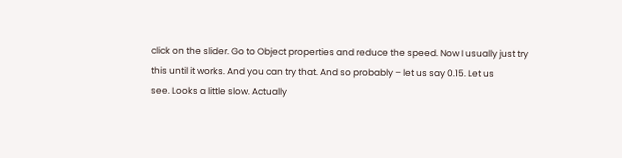click on the slider. Go to Object properties and reduce the speed. Now I usually just try
this until it works. And you can try that. And so probably – let us say 0.15. Let us
see. Looks a little slow. Actually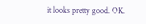it looks pretty good. OK.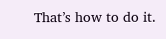That’s how to do it.